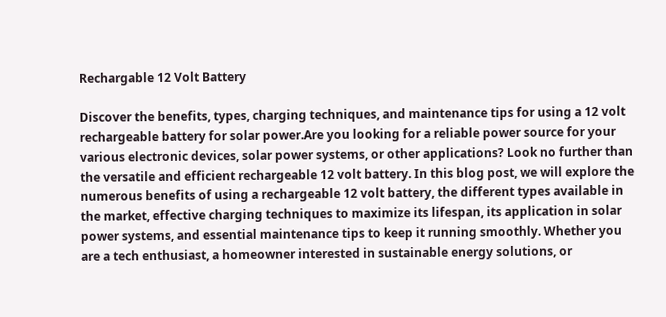Rechargable 12 Volt Battery

Discover the benefits, types, charging techniques, and maintenance tips for using a 12 volt rechargeable battery for solar power.Are you looking for a reliable power source for your various electronic devices, solar power systems, or other applications? Look no further than the versatile and efficient rechargeable 12 volt battery. In this blog post, we will explore the numerous benefits of using a rechargeable 12 volt battery, the different types available in the market, effective charging techniques to maximize its lifespan, its application in solar power systems, and essential maintenance tips to keep it running smoothly. Whether you are a tech enthusiast, a homeowner interested in sustainable energy solutions, or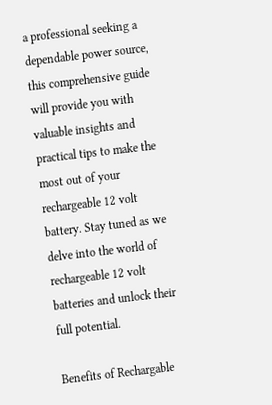a professional seeking a dependable power source, this comprehensive guide will provide you with valuable insights and practical tips to make the most out of your rechargeable 12 volt battery. Stay tuned as we delve into the world of rechargeable 12 volt batteries and unlock their full potential.

Benefits of Rechargable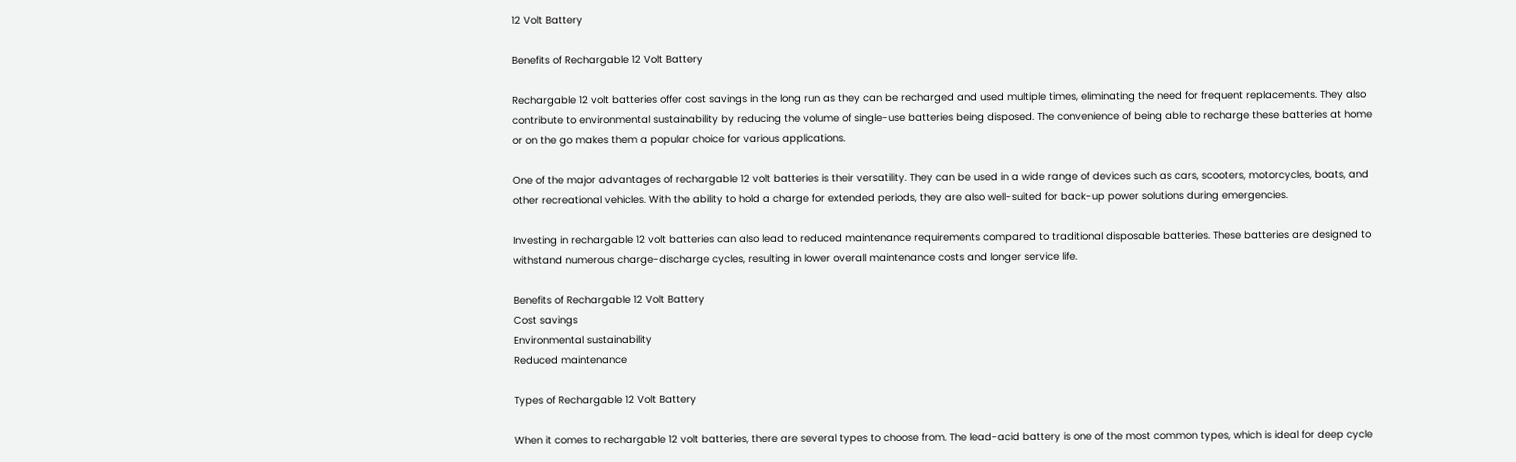12 Volt Battery

Benefits of Rechargable 12 Volt Battery

Rechargable 12 volt batteries offer cost savings in the long run as they can be recharged and used multiple times, eliminating the need for frequent replacements. They also contribute to environmental sustainability by reducing the volume of single-use batteries being disposed. The convenience of being able to recharge these batteries at home or on the go makes them a popular choice for various applications.

One of the major advantages of rechargable 12 volt batteries is their versatility. They can be used in a wide range of devices such as cars, scooters, motorcycles, boats, and other recreational vehicles. With the ability to hold a charge for extended periods, they are also well-suited for back-up power solutions during emergencies.

Investing in rechargable 12 volt batteries can also lead to reduced maintenance requirements compared to traditional disposable batteries. These batteries are designed to withstand numerous charge-discharge cycles, resulting in lower overall maintenance costs and longer service life.

Benefits of Rechargable 12 Volt Battery
Cost savings
Environmental sustainability
Reduced maintenance

Types of Rechargable 12 Volt Battery

When it comes to rechargable 12 volt batteries, there are several types to choose from. The lead-acid battery is one of the most common types, which is ideal for deep cycle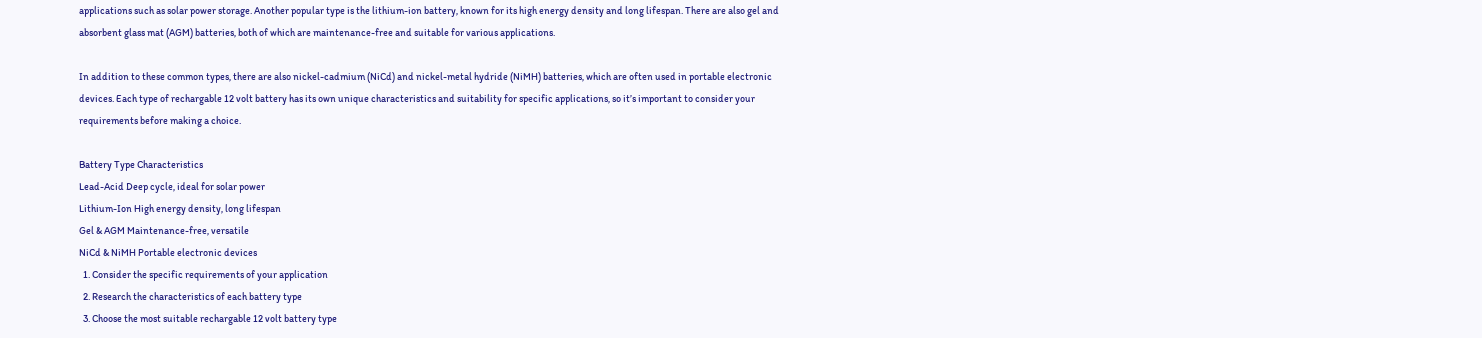applications such as solar power storage. Another popular type is the lithium-ion battery, known for its high energy density and long lifespan. There are also gel and absorbent glass mat (AGM) batteries, both of which are maintenance-free and suitable for various applications.

In addition to these common types, there are also nickel-cadmium (NiCd) and nickel-metal hydride (NiMH) batteries, which are often used in portable electronic devices. Each type of rechargable 12 volt battery has its own unique characteristics and suitability for specific applications, so it’s important to consider your requirements before making a choice.

Battery Type Characteristics
Lead-Acid Deep cycle, ideal for solar power
Lithium-Ion High energy density, long lifespan
Gel & AGM Maintenance-free, versatile
NiCd & NiMH Portable electronic devices
  1. Consider the specific requirements of your application
  2. Research the characteristics of each battery type
  3. Choose the most suitable rechargable 12 volt battery type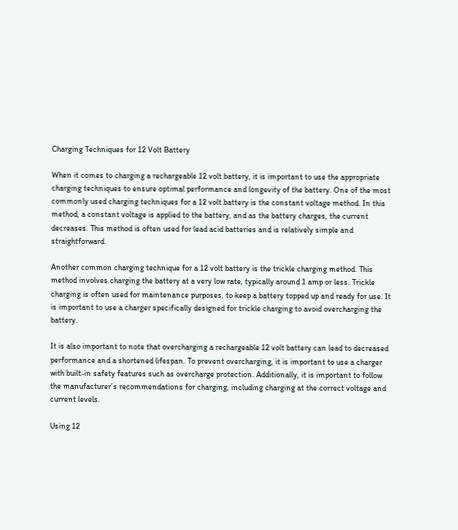Charging Techniques for 12 Volt Battery

When it comes to charging a rechargeable 12 volt battery, it is important to use the appropriate charging techniques to ensure optimal performance and longevity of the battery. One of the most commonly used charging techniques for a 12 volt battery is the constant voltage method. In this method, a constant voltage is applied to the battery, and as the battery charges, the current decreases. This method is often used for lead acid batteries and is relatively simple and straightforward.

Another common charging technique for a 12 volt battery is the trickle charging method. This method involves charging the battery at a very low rate, typically around 1 amp or less. Trickle charging is often used for maintenance purposes, to keep a battery topped up and ready for use. It is important to use a charger specifically designed for trickle charging to avoid overcharging the battery.

It is also important to note that overcharging a rechargeable 12 volt battery can lead to decreased performance and a shortened lifespan. To prevent overcharging, it is important to use a charger with built-in safety features such as overcharge protection. Additionally, it is important to follow the manufacturer’s recommendations for charging, including charging at the correct voltage and current levels.

Using 12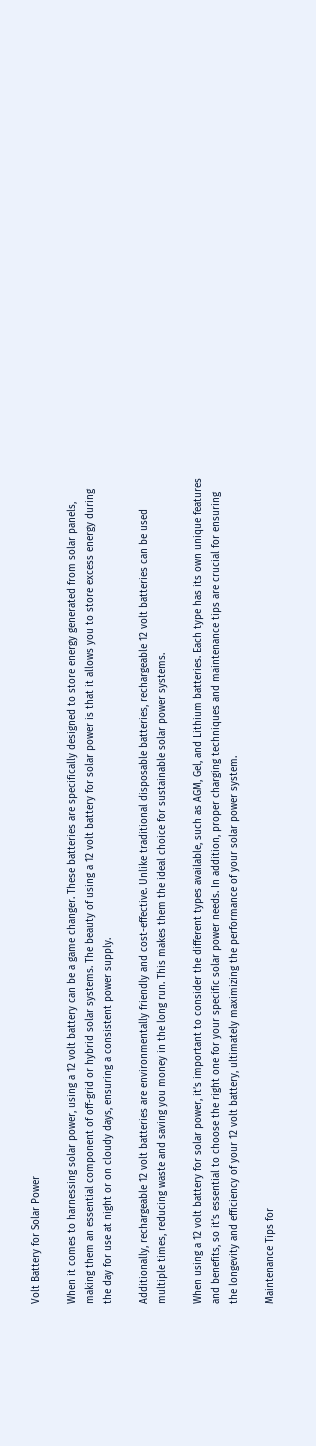Volt Battery for Solar Power

When it comes to harnessing solar power, using a 12 volt battery can be a game changer. These batteries are specifically designed to store energy generated from solar panels, making them an essential component of off-grid or hybrid solar systems. The beauty of using a 12 volt battery for solar power is that it allows you to store excess energy during the day for use at night or on cloudy days, ensuring a consistent power supply.

Additionally, rechargeable 12 volt batteries are environmentally friendly and cost-effective. Unlike traditional disposable batteries, rechargeable 12 volt batteries can be used multiple times, reducing waste and saving you money in the long run. This makes them the ideal choice for sustainable solar power systems.

When using a 12 volt battery for solar power, it’s important to consider the different types available, such as AGM, Gel, and Lithium batteries. Each type has its own unique features and benefits, so it’s essential to choose the right one for your specific solar power needs. In addition, proper charging techniques and maintenance tips are crucial for ensuring the longevity and efficiency of your 12 volt battery, ultimately maximizing the performance of your solar power system.

Maintenance Tips for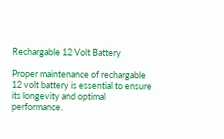Rechargable 12 Volt Battery

Proper maintenance of rechargable 12 volt battery is essential to ensure its longevity and optimal performance.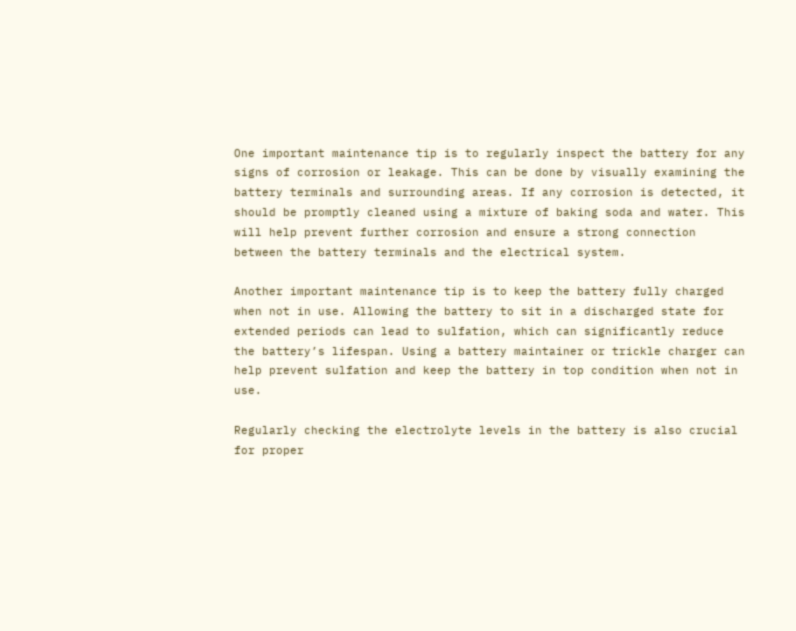One important maintenance tip is to regularly inspect the battery for any signs of corrosion or leakage. This can be done by visually examining the battery terminals and surrounding areas. If any corrosion is detected, it should be promptly cleaned using a mixture of baking soda and water. This will help prevent further corrosion and ensure a strong connection between the battery terminals and the electrical system.

Another important maintenance tip is to keep the battery fully charged when not in use. Allowing the battery to sit in a discharged state for extended periods can lead to sulfation, which can significantly reduce the battery’s lifespan. Using a battery maintainer or trickle charger can help prevent sulfation and keep the battery in top condition when not in use.

Regularly checking the electrolyte levels in the battery is also crucial for proper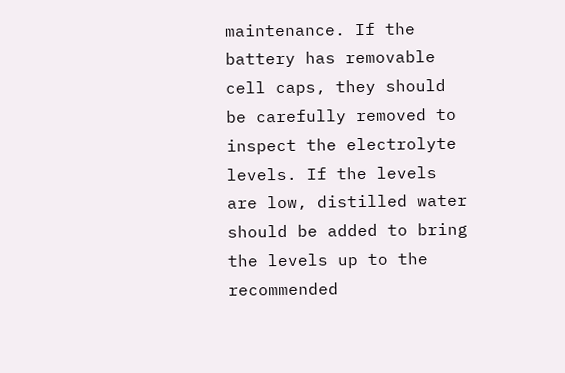maintenance. If the battery has removable cell caps, they should be carefully removed to inspect the electrolyte levels. If the levels are low, distilled water should be added to bring the levels up to the recommended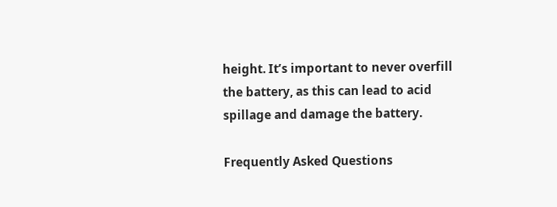height. It’s important to never overfill the battery, as this can lead to acid spillage and damage the battery.

Frequently Asked Questions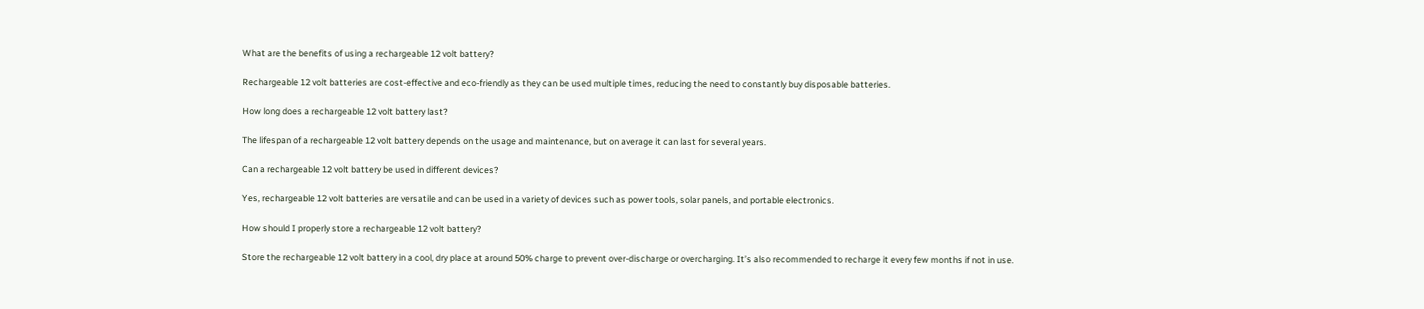What are the benefits of using a rechargeable 12 volt battery?

Rechargeable 12 volt batteries are cost-effective and eco-friendly as they can be used multiple times, reducing the need to constantly buy disposable batteries.

How long does a rechargeable 12 volt battery last?

The lifespan of a rechargeable 12 volt battery depends on the usage and maintenance, but on average it can last for several years.

Can a rechargeable 12 volt battery be used in different devices?

Yes, rechargeable 12 volt batteries are versatile and can be used in a variety of devices such as power tools, solar panels, and portable electronics.

How should I properly store a rechargeable 12 volt battery?

Store the rechargeable 12 volt battery in a cool, dry place at around 50% charge to prevent over-discharge or overcharging. It’s also recommended to recharge it every few months if not in use.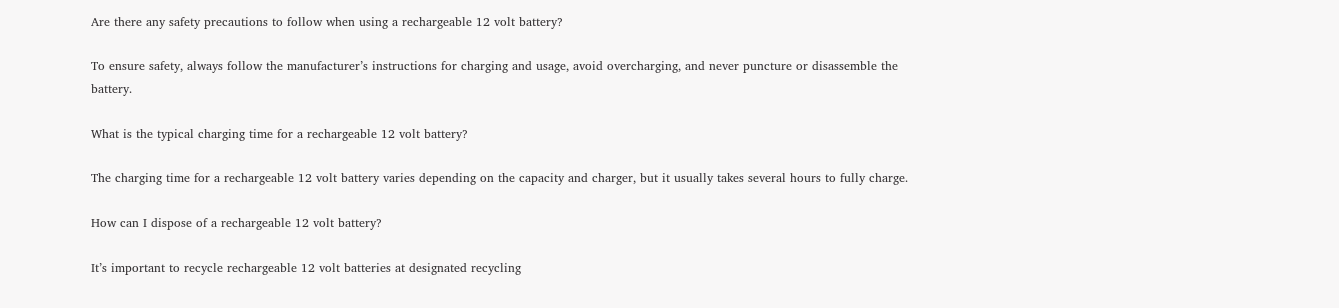Are there any safety precautions to follow when using a rechargeable 12 volt battery?

To ensure safety, always follow the manufacturer’s instructions for charging and usage, avoid overcharging, and never puncture or disassemble the battery.

What is the typical charging time for a rechargeable 12 volt battery?

The charging time for a rechargeable 12 volt battery varies depending on the capacity and charger, but it usually takes several hours to fully charge.

How can I dispose of a rechargeable 12 volt battery?

It’s important to recycle rechargeable 12 volt batteries at designated recycling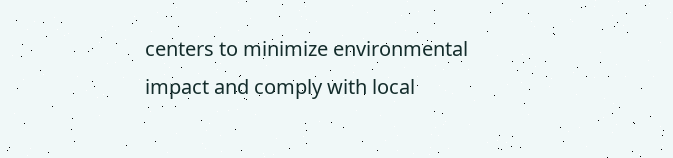centers to minimize environmental impact and comply with local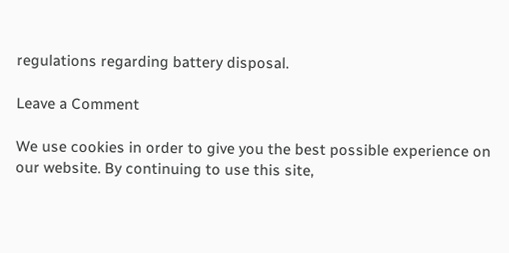regulations regarding battery disposal.

Leave a Comment

We use cookies in order to give you the best possible experience on our website. By continuing to use this site,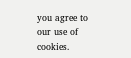you agree to our use of cookies.